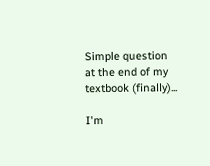Simple question at the end of my textbook (finally)...

I'm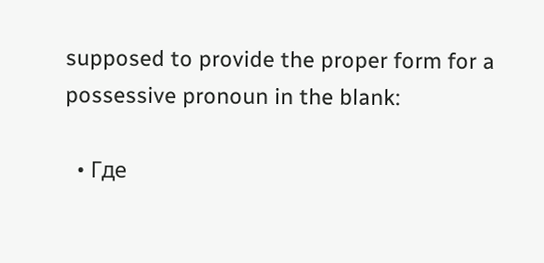supposed to provide the proper form for a possessive pronoun in the blank:

  • Где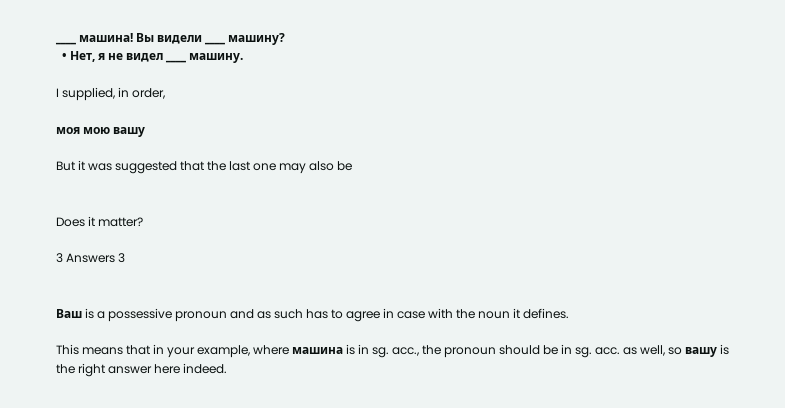____ машина! Вы видели ____ машину?
  • Нет, я не видел ____ машину.

I supplied, in order,

моя мою вашу

But it was suggested that the last one may also be


Does it matter?

3 Answers 3


Ваш is a possessive pronoun and as such has to agree in case with the noun it defines.

This means that in your example, where машина is in sg. acc., the pronoun should be in sg. acc. as well, so вашу is the right answer here indeed.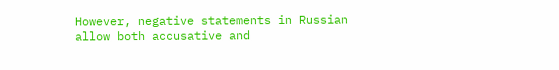However, negative statements in Russian allow both accusative and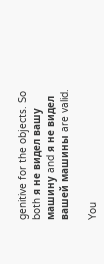genitive for the objects. So both я не видел вашу машину and я не видел вашей машины are valid.

You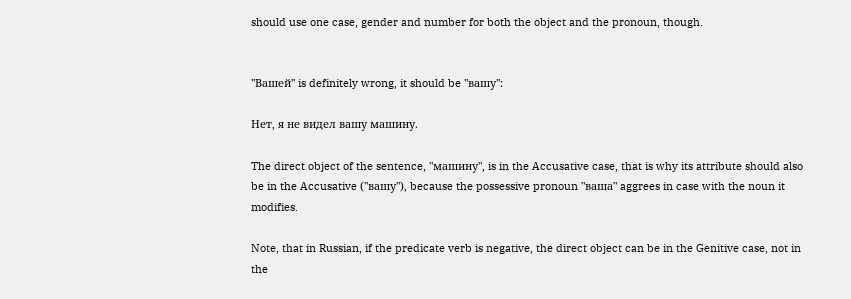should use one case, gender and number for both the object and the pronoun, though.


"Вашей" is definitely wrong, it should be "вашу":

Нет, я не видел вашу машину.

The direct object of the sentence, "машину", is in the Accusative case, that is why its attribute should also be in the Accusative ("вашу"), because the possessive pronoun "ваша" aggrees in case with the noun it modifies.

Note, that in Russian, if the predicate verb is negative, the direct object can be in the Genitive case, not in the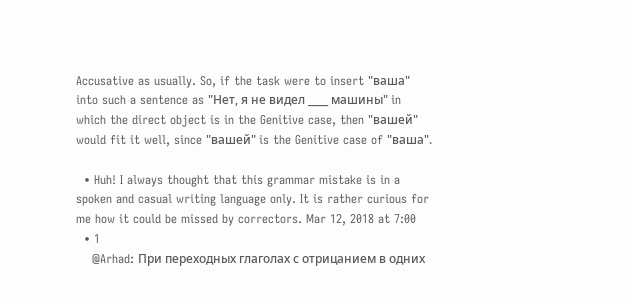Accusative as usually. So, if the task were to insert "ваша" into such a sentence as "Нет, я не видел ____ машины" in which the direct object is in the Genitive case, then "вашей" would fit it well, since "вашей" is the Genitive case of "ваша".

  • Huh! I always thought that this grammar mistake is in a spoken and casual writing language only. It is rather curious for me how it could be missed by correctors. Mar 12, 2018 at 7:00
  • 1
    @Arhad: При переходных глаголах с отрицанием в одних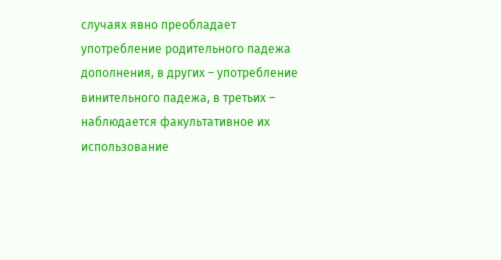случаях явно преобладает употребление родительного падежа дополнения, в других – употребление винительного падежа, в третьих – наблюдается факультативное их использование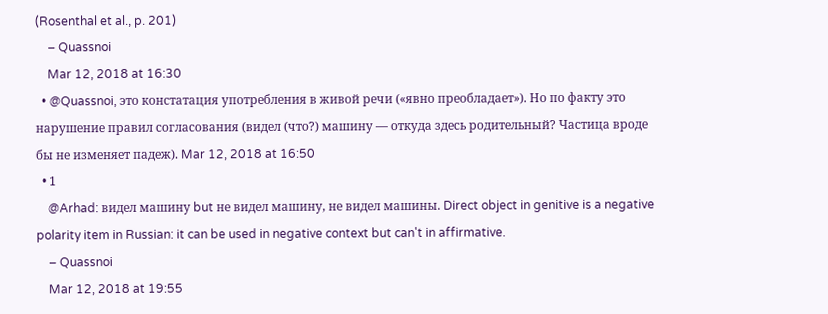(Rosenthal et al., p. 201)
    – Quassnoi
    Mar 12, 2018 at 16:30
  • @Quassnoi, это констатация употребления в живой речи («явно преобладает»). Но по факту это нарушение правил согласования (видел (что?) машину — откуда здесь родительный? Частица вроде бы не изменяет падеж). Mar 12, 2018 at 16:50
  • 1
    @Arhad: видел машину but не видел машину, не видел машины. Direct object in genitive is a negative polarity item in Russian: it can be used in negative context but can't in affirmative.
    – Quassnoi
    Mar 12, 2018 at 19:55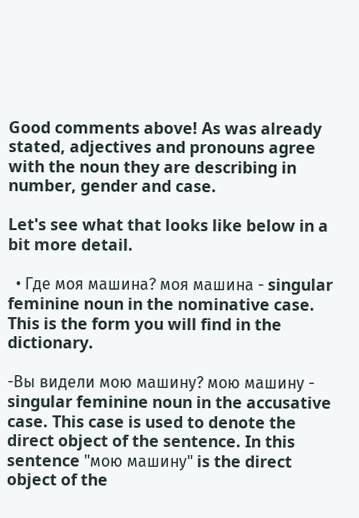Good comments above! As was already stated, adjectives and pronouns agree with the noun they are describing in number, gender and case.

Let's see what that looks like below in a bit more detail.

  • Где моя машина? моя машина - singular feminine noun in the nominative case. This is the form you will find in the dictionary.

-Вы видели мою машину? мою машину - singular feminine noun in the accusative case. This case is used to denote the direct object of the sentence. In this sentence "мою машину" is the direct object of the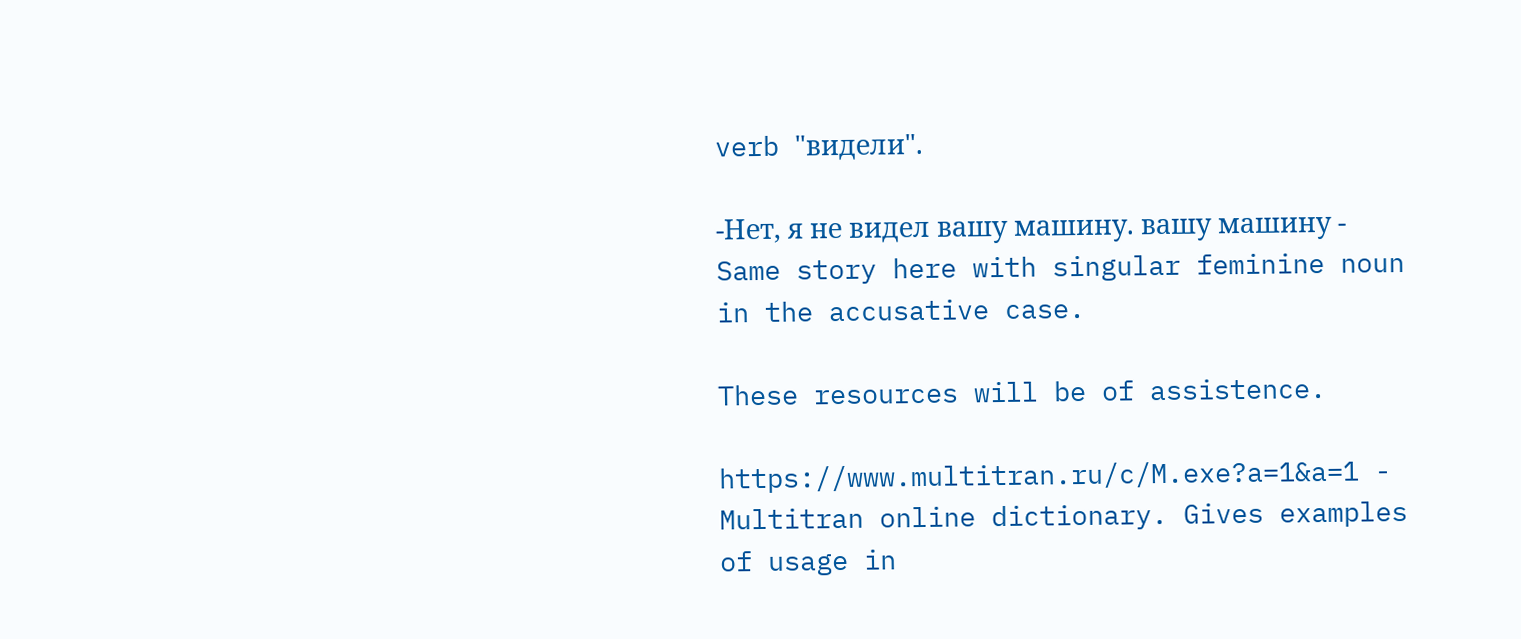verb "видели".

-Нет, я не видел вашу машину. вашу машину - Same story here with singular feminine noun in the accusative case.

These resources will be of assistence.

https://www.multitran.ru/c/M.exe?a=1&a=1 - Multitran online dictionary. Gives examples of usage in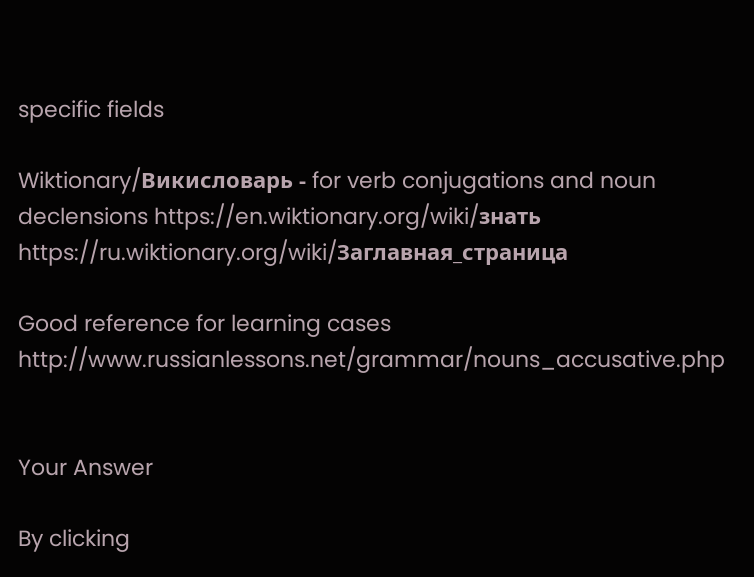specific fields

Wiktionary/Викисловарь - for verb conjugations and noun declensions https://en.wiktionary.org/wiki/знать https://ru.wiktionary.org/wiki/Заглавная_страница

Good reference for learning cases http://www.russianlessons.net/grammar/nouns_accusative.php


Your Answer

By clicking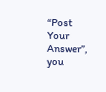“Post Your Answer”, you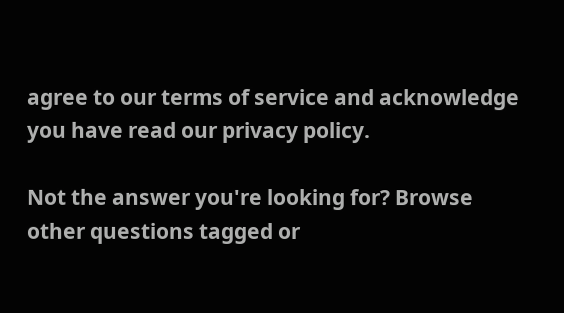agree to our terms of service and acknowledge you have read our privacy policy.

Not the answer you're looking for? Browse other questions tagged or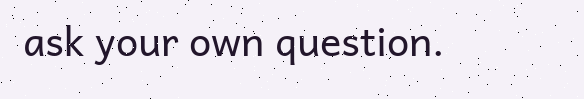ask your own question.